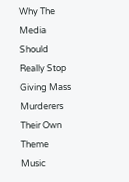Why The Media Should Really Stop Giving Mass Murderers Their Own Theme Music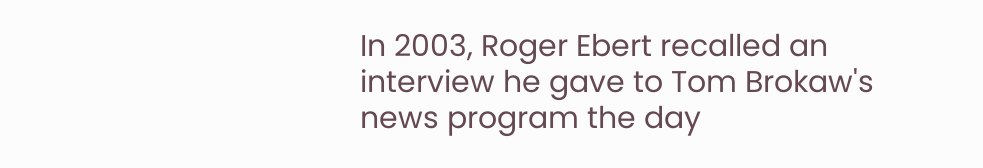In 2003, Roger Ebert recalled an interview he gave to Tom Brokaw's news program the day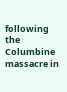following the Columbine massacre in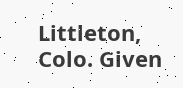Littleton, Colo. Given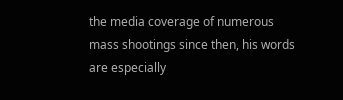the media coverage of numerous mass shootings since then, his words are especially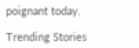poignant today.

Trending Stories